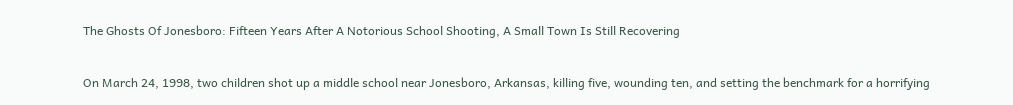The Ghosts Of Jonesboro: Fifteen Years After A Notorious School Shooting, A Small Town Is Still Recovering


On March 24, 1998, two children shot up a middle school near Jonesboro, Arkansas, killing five, wounding ten, and setting the benchmark for a horrifying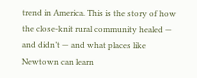trend in America. This is the story of how the close-knit rural community healed — and didn’t — and what places like Newtown can learn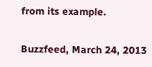from its example.

Buzzfeed, March 24, 2013